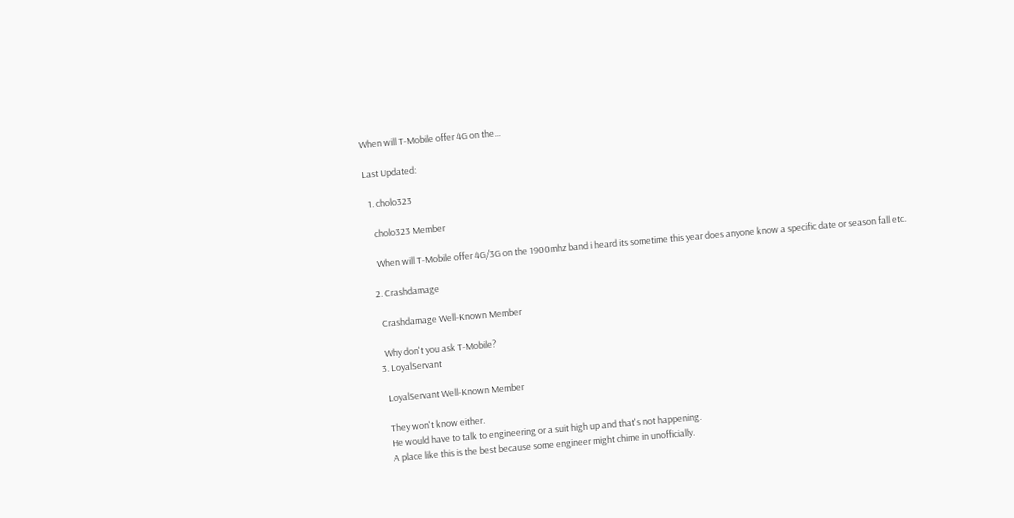When will T-Mobile offer 4G on the...

Last Updated:

  1. cholo323

    cholo323 Member

    When will T-Mobile offer 4G/3G on the 1900mhz band i heard its sometime this year does anyone know a specific date or season fall etc.

  2. Crashdamage

    Crashdamage Well-Known Member

    Why don't you ask T-Mobile?
  3. LoyalServant

    LoyalServant Well-Known Member

    They won't know either.
    He would have to talk to engineering or a suit high up and that's not happening.
    A place like this is the best because some engineer might chime in unofficially.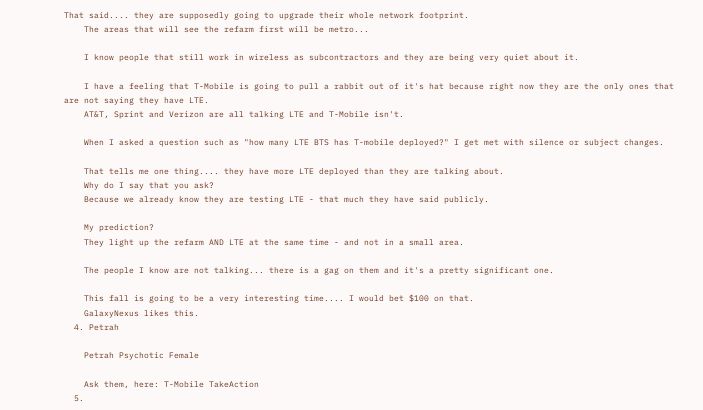That said.... they are supposedly going to upgrade their whole network footprint.
    The areas that will see the refarm first will be metro...

    I know people that still work in wireless as subcontractors and they are being very quiet about it.

    I have a feeling that T-Mobile is going to pull a rabbit out of it's hat because right now they are the only ones that are not saying they have LTE.
    AT&T, Sprint and Verizon are all talking LTE and T-Mobile isn't.

    When I asked a question such as "how many LTE BTS has T-mobile deployed?" I get met with silence or subject changes.

    That tells me one thing.... they have more LTE deployed than they are talking about.
    Why do I say that you ask?
    Because we already know they are testing LTE - that much they have said publicly.

    My prediction?
    They light up the refarm AND LTE at the same time - and not in a small area.

    The people I know are not talking... there is a gag on them and it's a pretty significant one.

    This fall is going to be a very interesting time.... I would bet $100 on that.
    GalaxyNexus likes this.
  4. Petrah

    Petrah Psychotic Female

    Ask them, here: T-Mobile TakeAction
  5.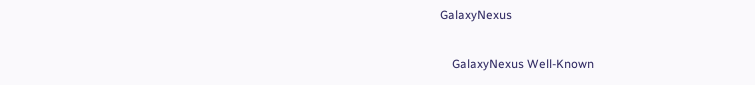GalaxyNexus

    GalaxyNexus Well-Known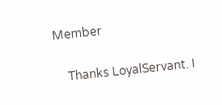Member

    Thanks LoyalServant. I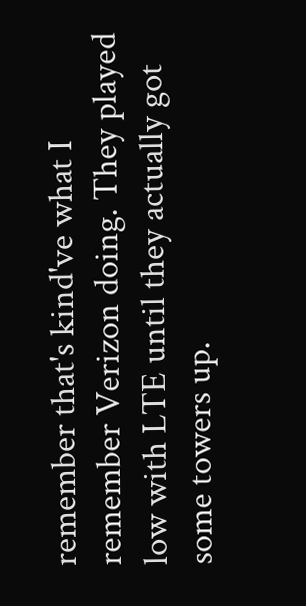remember that's kind've what I remember Verizon doing. They played low with LTE until they actually got some towers up.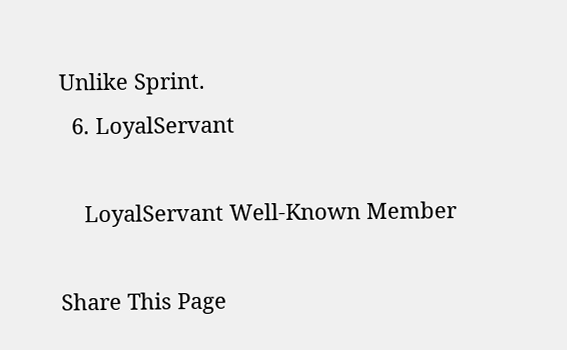Unlike Sprint.
  6. LoyalServant

    LoyalServant Well-Known Member

Share This Page